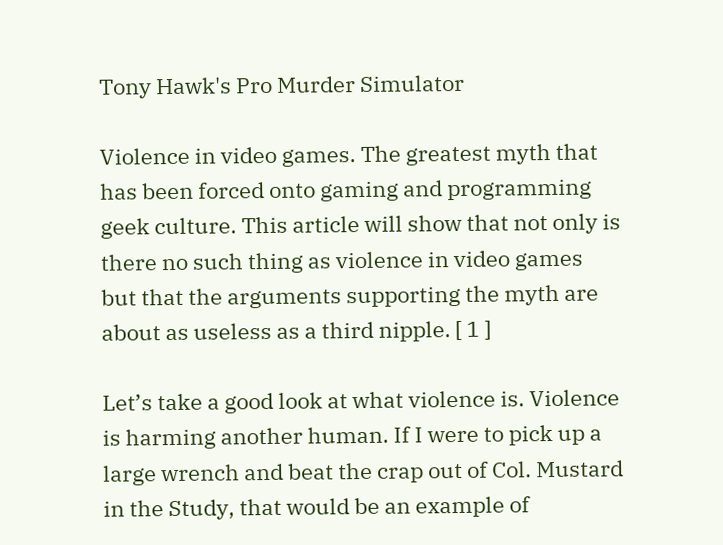Tony Hawk's Pro Murder Simulator

Violence in video games. The greatest myth that has been forced onto gaming and programming geek culture. This article will show that not only is there no such thing as violence in video games but that the arguments supporting the myth are about as useless as a third nipple. [ 1 ]

Let’s take a good look at what violence is. Violence is harming another human. If I were to pick up a large wrench and beat the crap out of Col. Mustard in the Study, that would be an example of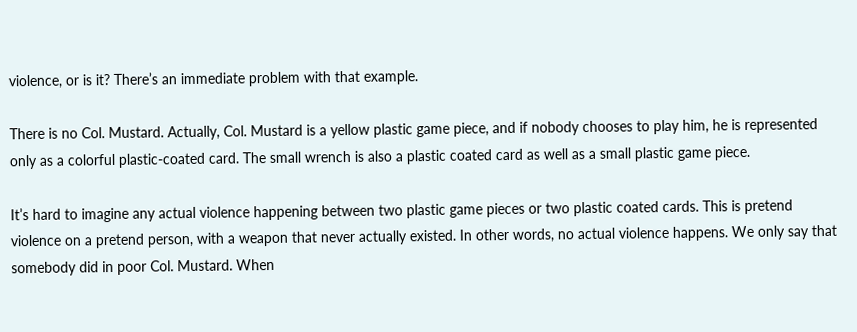violence, or is it? There’s an immediate problem with that example.

There is no Col. Mustard. Actually, Col. Mustard is a yellow plastic game piece, and if nobody chooses to play him, he is represented only as a colorful plastic-coated card. The small wrench is also a plastic coated card as well as a small plastic game piece.

It’s hard to imagine any actual violence happening between two plastic game pieces or two plastic coated cards. This is pretend violence on a pretend person, with a weapon that never actually existed. In other words, no actual violence happens. We only say that somebody did in poor Col. Mustard. When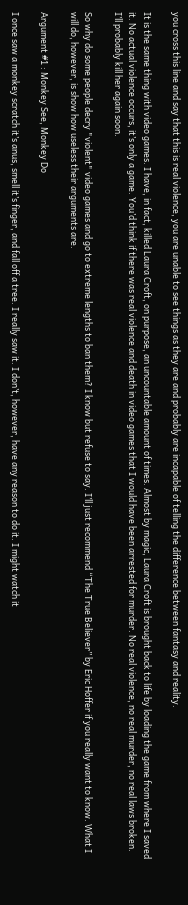you cross this line and say that this is real violence, you are unable to see things as they are and probably are incapable of telling the difference between fantasy and reality.

It is the same thing with video games. I have, in fact, killed Laura Croft, on purpose, an uncountable amount of times. Almost by magic, Laura Croft is brought back to life by loading the game from where I saved it. No actual violence occurs, it’s only a game. You’d think if there was real violence and death in video games that I would have been arrested for murder. No real violence, no real murder, no real laws broken. I’ll probably kill her again soon.

So why do some people decry "violent" video games and go to extreme lengths to ban them? I know but refuse to say. I’ll just recommend “The True Believer” by Eric Hoffer if you really want to know. What I will do, however, is show how useless their arguments are.

Argument #1 : Monkey See, Monkey Do

I once saw a monkey scratch it’s anus, smell it’s finger, and fall off a tree. I really saw it. I don’t, however, have any reason to do it. I might watch it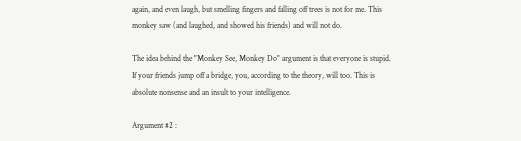again, and even laugh, but smelling fingers and falling off trees is not for me. This monkey saw (and laughed, and showed his friends) and will not do.

The idea behind the "Monkey See, Monkey Do" argument is that everyone is stupid. If your friends jump off a bridge, you, according to the theory, will too. This is absolute nonsense and an insult to your intelligence.

Argument #2 :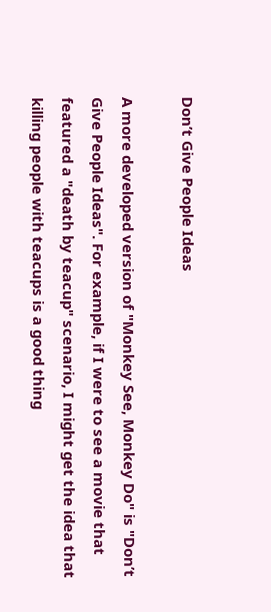Don’t Give People Ideas

A more developed version of "Monkey See, Monkey Do" is "Don’t Give People Ideas". For example, if I were to see a movie that featured a "death by teacup" scenario, I might get the idea that killing people with teacups is a good thing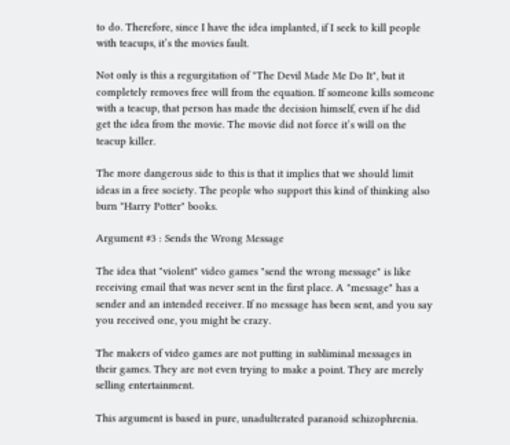to do. Therefore, since I have the idea implanted, if I seek to kill people with teacups, it’s the movies fault.

Not only is this a regurgitation of "The Devil Made Me Do It", but it completely removes free will from the equation. If someone kills someone with a teacup, that person has made the decision himself, even if he did get the idea from the movie. The movie did not force it’s will on the teacup killer.

The more dangerous side to this is that it implies that we should limit ideas in a free society. The people who support this kind of thinking also burn "Harry Potter" books.

Argument #3 : Sends the Wrong Message

The idea that "violent" video games "send the wrong message" is like receiving email that was never sent in the first place. A "message" has a sender and an intended receiver. If no message has been sent, and you say you received one, you might be crazy.

The makers of video games are not putting in subliminal messages in their games. They are not even trying to make a point. They are merely selling entertainment.

This argument is based in pure, unadulterated paranoid schizophrenia.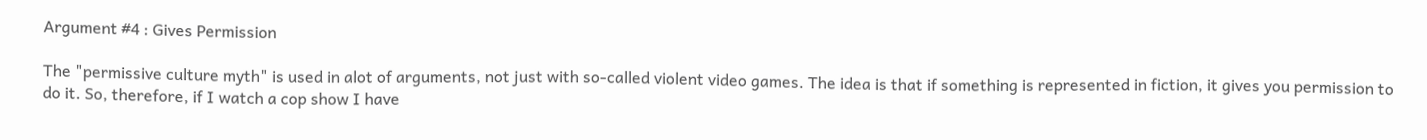Argument #4 : Gives Permission

The "permissive culture myth" is used in alot of arguments, not just with so-called violent video games. The idea is that if something is represented in fiction, it gives you permission to do it. So, therefore, if I watch a cop show I have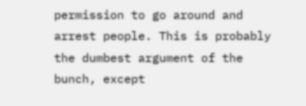permission to go around and arrest people. This is probably the dumbest argument of the bunch, except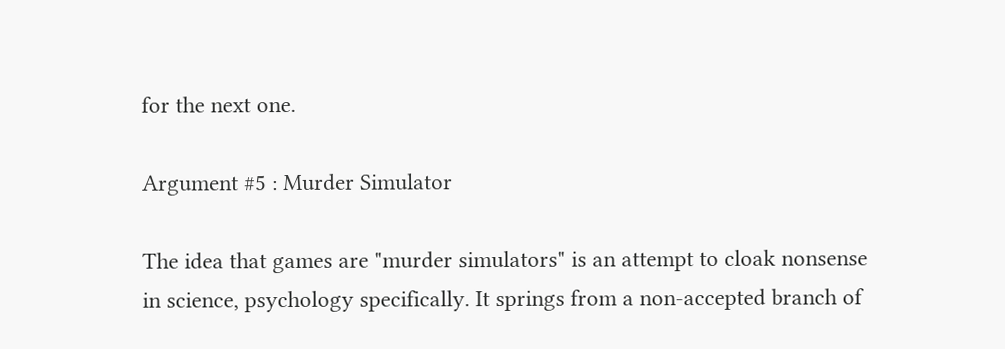for the next one.

Argument #5 : Murder Simulator

The idea that games are "murder simulators" is an attempt to cloak nonsense in science, psychology specifically. It springs from a non-accepted branch of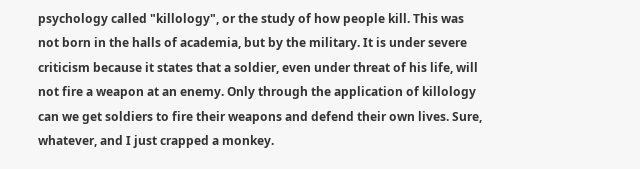psychology called "killology", or the study of how people kill. This was not born in the halls of academia, but by the military. It is under severe criticism because it states that a soldier, even under threat of his life, will not fire a weapon at an enemy. Only through the application of killology can we get soldiers to fire their weapons and defend their own lives. Sure, whatever, and I just crapped a monkey.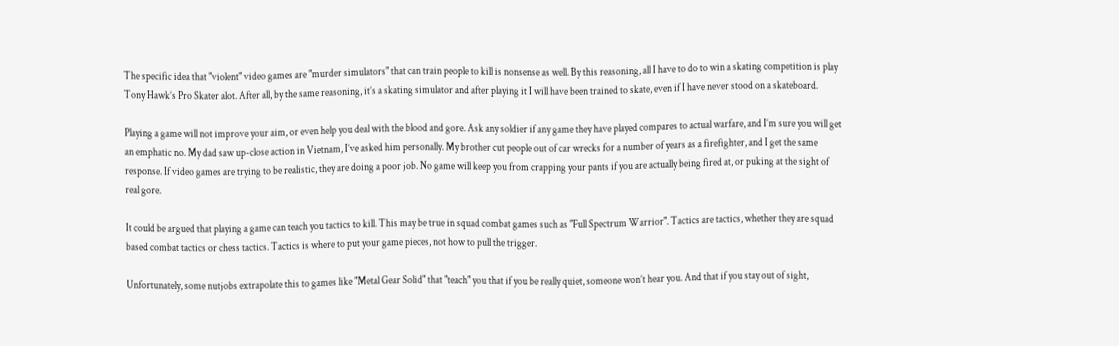The specific idea that "violent" video games are "murder simulators" that can train people to kill is nonsense as well. By this reasoning, all I have to do to win a skating competition is play Tony Hawk’s Pro Skater alot. After all, by the same reasoning, it’s a skating simulator and after playing it I will have been trained to skate, even if I have never stood on a skateboard.

Playing a game will not improve your aim, or even help you deal with the blood and gore. Ask any soldier if any game they have played compares to actual warfare, and I’m sure you will get an emphatic no. My dad saw up-close action in Vietnam, I’ve asked him personally. My brother cut people out of car wrecks for a number of years as a firefighter, and I get the same response. If video games are trying to be realistic, they are doing a poor job. No game will keep you from crapping your pants if you are actually being fired at, or puking at the sight of real gore.

It could be argued that playing a game can teach you tactics to kill. This may be true in squad combat games such as "Full Spectrum Warrior". Tactics are tactics, whether they are squad based combat tactics or chess tactics. Tactics is where to put your game pieces, not how to pull the trigger.

Unfortunately, some nutjobs extrapolate this to games like "Metal Gear Solid" that "teach" you that if you be really quiet, someone won’t hear you. And that if you stay out of sight,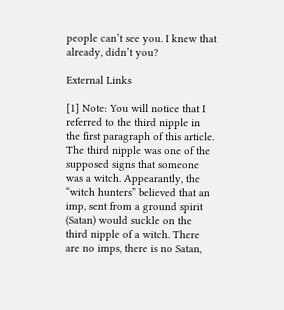people can’t see you. I knew that already, didn’t you?

External Links

[1] Note: You will notice that I referred to the third nipple in the first paragraph of this article. The third nipple was one of the supposed signs that someone was a witch. Appearantly, the “witch hunters” believed that an imp, sent from a ground spirit (Satan) would suckle on the third nipple of a witch. There are no imps, there is no Satan,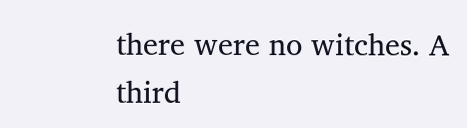there were no witches. A third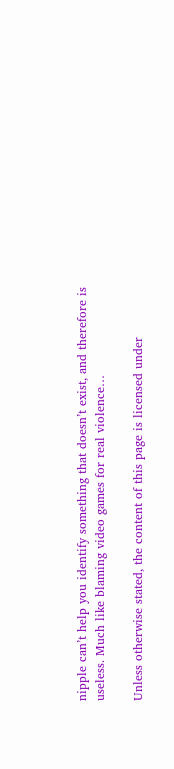nipple can’t help you identify something that doesn’t exist, and therefore is useless. Much like blaming video games for real violence…

Unless otherwise stated, the content of this page is licensed under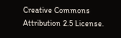Creative Commons Attribution 2.5 License.